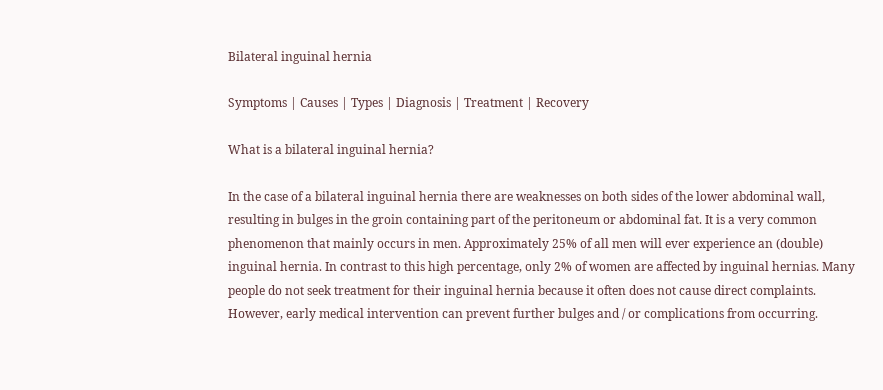Bilateral inguinal hernia

Symptoms | Causes | Types | Diagnosis | Treatment | Recovery

What is a bilateral inguinal hernia?

In the case of a bilateral inguinal hernia there are weaknesses on both sides of the lower abdominal wall, resulting in bulges in the groin containing part of the peritoneum or abdominal fat. It is a very common phenomenon that mainly occurs in men. Approximately 25% of all men will ever experience an (double) inguinal hernia. In contrast to this high percentage, only 2% of women are affected by inguinal hernias. Many people do not seek treatment for their inguinal hernia because it often does not cause direct complaints. However, early medical intervention can prevent further bulges and / or complications from occurring.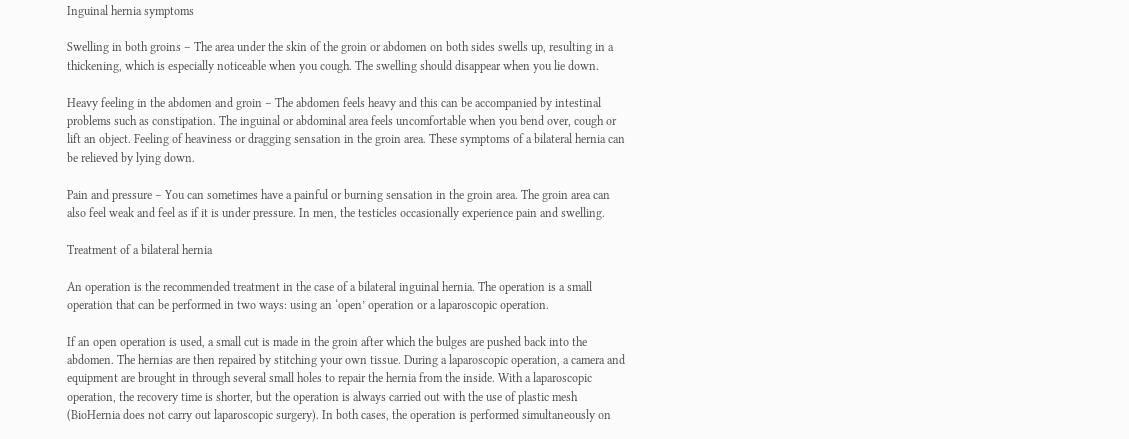Inguinal hernia symptoms

Swelling in both groins – The area under the skin of the groin or abdomen on both sides swells up, resulting in a thickening, which is especially noticeable when you cough. The swelling should disappear when you lie down.

Heavy feeling in the abdomen and groin – The abdomen feels heavy and this can be accompanied by intestinal problems such as constipation. The inguinal or abdominal area feels uncomfortable when you bend over, cough or lift an object. Feeling of heaviness or dragging sensation in the groin area. These symptoms of a bilateral hernia can be relieved by lying down.

Pain and pressure – You can sometimes have a painful or burning sensation in the groin area. The groin area can also feel weak and feel as if it is under pressure. In men, the testicles occasionally experience pain and swelling.

Treatment of a bilateral hernia

An operation is the recommended treatment in the case of a bilateral inguinal hernia. The operation is a small operation that can be performed in two ways: using an ‘open’ operation or a laparoscopic operation.

If an open operation is used, a small cut is made in the groin after which the bulges are pushed back into the abdomen. The hernias are then repaired by stitching your own tissue. During a laparoscopic operation, a camera and equipment are brought in through several small holes to repair the hernia from the inside. With a laparoscopic operation, the recovery time is shorter, but the operation is always carried out with the use of plastic mesh (BioHernia does not carry out laparoscopic surgery). In both cases, the operation is performed simultaneously on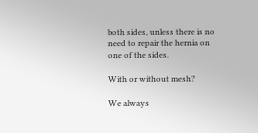both sides, unless there is no need to repair the hernia on one of the sides.

With or without mesh?

We always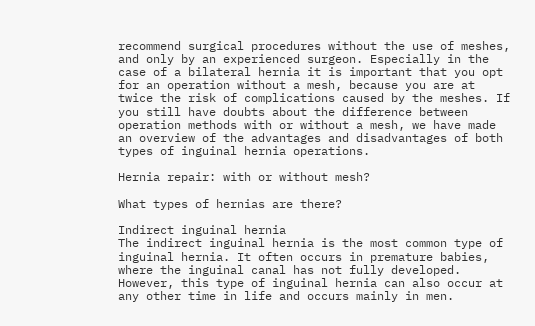recommend surgical procedures without the use of meshes, and only by an experienced surgeon. Especially in the case of a bilateral hernia it is important that you opt for an operation without a mesh, because you are at twice the risk of complications caused by the meshes. If you still have doubts about the difference between operation methods with or without a mesh, we have made an overview of the advantages and disadvantages of both types of inguinal hernia operations.

Hernia repair: with or without mesh?

What types of hernias are there?

Indirect inguinal hernia
The indirect inguinal hernia is the most common type of inguinal hernia. It often occurs in premature babies, where the inguinal canal has not fully developed. However, this type of inguinal hernia can also occur at any other time in life and occurs mainly in men.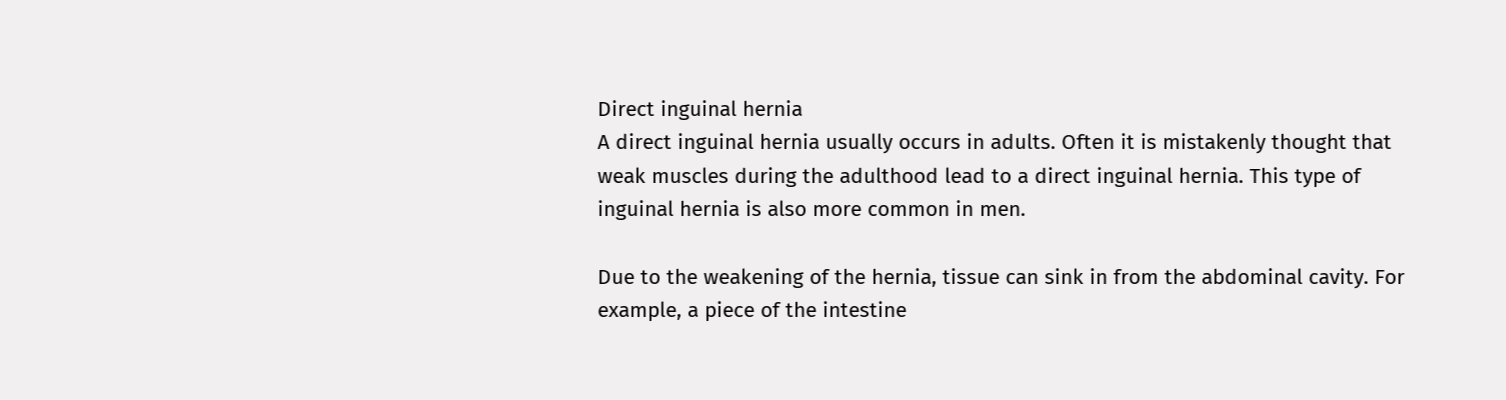Direct inguinal hernia
A direct inguinal hernia usually occurs in adults. Often it is mistakenly thought that weak muscles during the adulthood lead to a direct inguinal hernia. This type of inguinal hernia is also more common in men.

Due to the weakening of the hernia, tissue can sink in from the abdominal cavity. For example, a piece of the intestine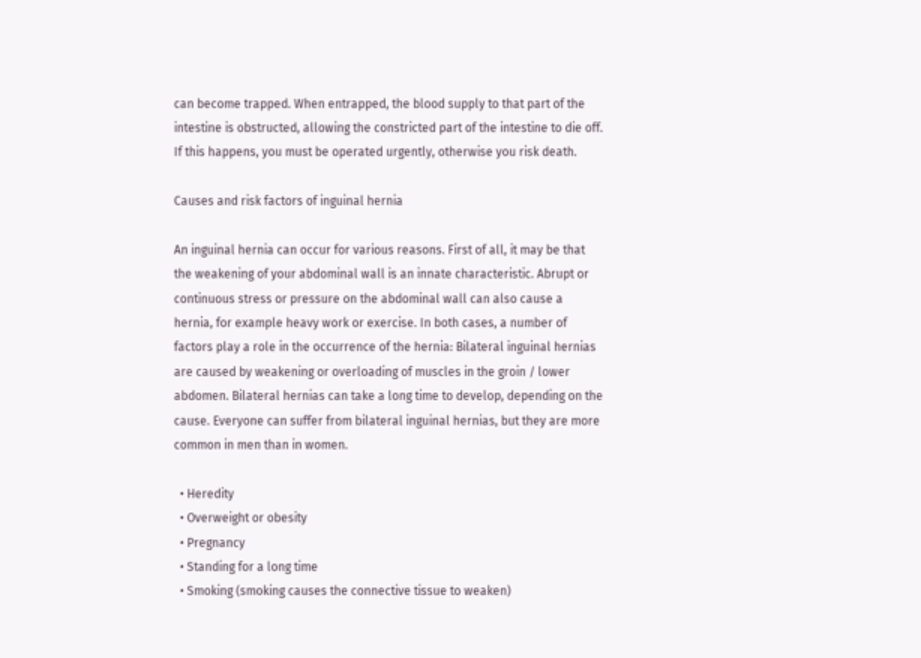can become trapped. When entrapped, the blood supply to that part of the intestine is obstructed, allowing the constricted part of the intestine to die off. If this happens, you must be operated urgently, otherwise you risk death.

Causes and risk factors of inguinal hernia

An inguinal hernia can occur for various reasons. First of all, it may be that the weakening of your abdominal wall is an innate characteristic. Abrupt or continuous stress or pressure on the abdominal wall can also cause a hernia, for example heavy work or exercise. In both cases, a number of factors play a role in the occurrence of the hernia: Bilateral inguinal hernias are caused by weakening or overloading of muscles in the groin / lower abdomen. Bilateral hernias can take a long time to develop, depending on the cause. Everyone can suffer from bilateral inguinal hernias, but they are more common in men than in women.

  • Heredity
  • Overweight or obesity
  • Pregnancy
  • Standing for a long time
  • Smoking (smoking causes the connective tissue to weaken)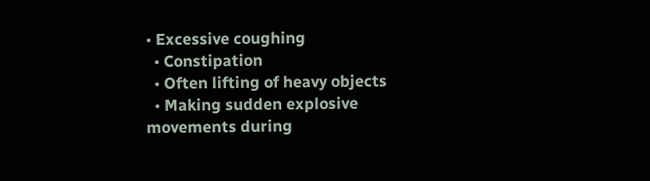• Excessive coughing
  • Constipation
  • Often lifting of heavy objects
  • Making sudden explosive movements during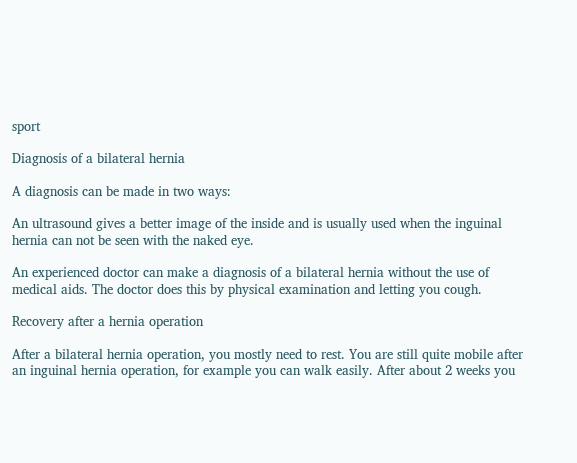sport

Diagnosis of a bilateral hernia

A diagnosis can be made in two ways:

An ultrasound gives a better image of the inside and is usually used when the inguinal hernia can not be seen with the naked eye.

An experienced doctor can make a diagnosis of a bilateral hernia without the use of medical aids. The doctor does this by physical examination and letting you cough.

Recovery after a hernia operation

After a bilateral hernia operation, you mostly need to rest. You are still quite mobile after an inguinal hernia operation, for example you can walk easily. After about 2 weeks you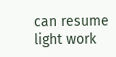can resume light work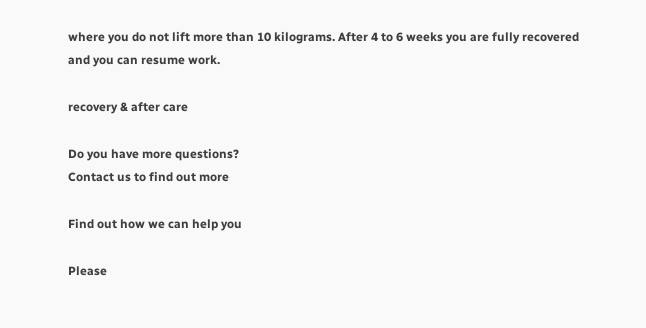where you do not lift more than 10 kilograms. After 4 to 6 weeks you are fully recovered and you can resume work.

recovery & after care

Do you have more questions?
Contact us to find out more

Find out how we can help you

Please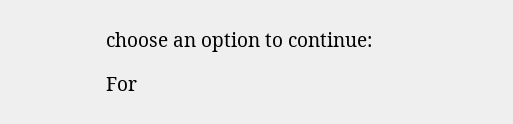choose an option to continue:

For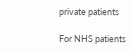private patients

For NHS patients